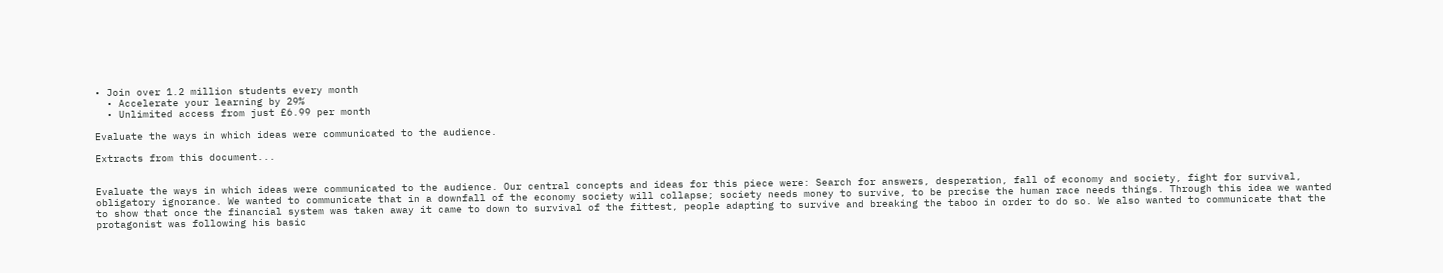• Join over 1.2 million students every month
  • Accelerate your learning by 29%
  • Unlimited access from just £6.99 per month

Evaluate the ways in which ideas were communicated to the audience.

Extracts from this document...


Evaluate the ways in which ideas were communicated to the audience. Our central concepts and ideas for this piece were: Search for answers, desperation, fall of economy and society, fight for survival, obligatory ignorance. We wanted to communicate that in a downfall of the economy society will collapse; society needs money to survive, to be precise the human race needs things. Through this idea we wanted to show that once the financial system was taken away it came to down to survival of the fittest, people adapting to survive and breaking the taboo in order to do so. We also wanted to communicate that the protagonist was following his basic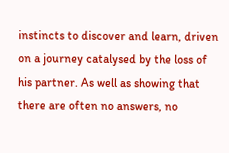instincts to discover and learn, driven on a journey catalysed by the loss of his partner. As well as showing that there are often no answers, no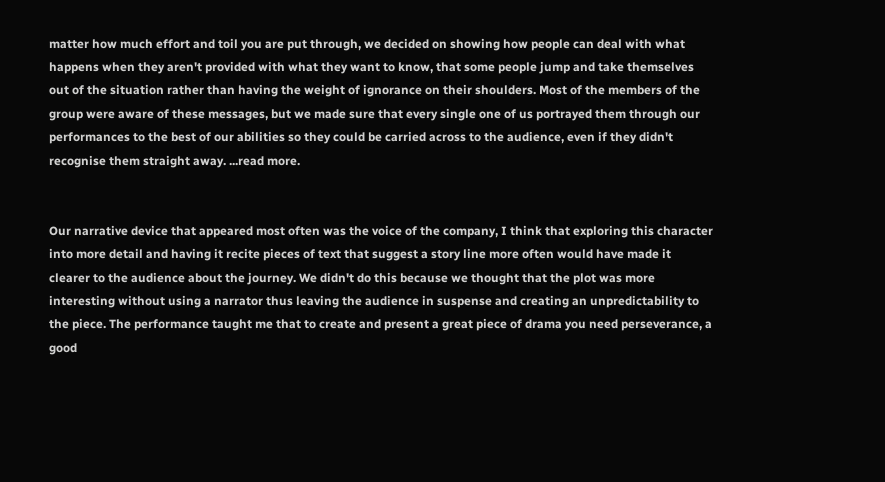matter how much effort and toil you are put through, we decided on showing how people can deal with what happens when they aren't provided with what they want to know, that some people jump and take themselves out of the situation rather than having the weight of ignorance on their shoulders. Most of the members of the group were aware of these messages, but we made sure that every single one of us portrayed them through our performances to the best of our abilities so they could be carried across to the audience, even if they didn't recognise them straight away. ...read more.


Our narrative device that appeared most often was the voice of the company, I think that exploring this character into more detail and having it recite pieces of text that suggest a story line more often would have made it clearer to the audience about the journey. We didn't do this because we thought that the plot was more interesting without using a narrator thus leaving the audience in suspense and creating an unpredictability to the piece. The performance taught me that to create and present a great piece of drama you need perseverance, a good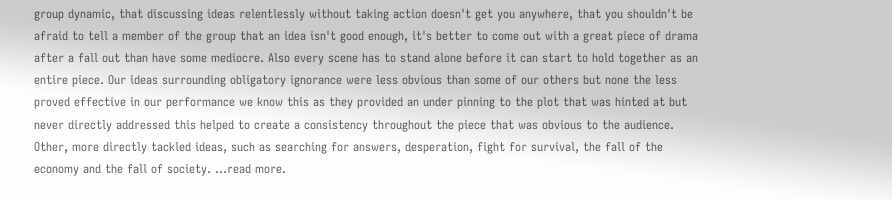group dynamic, that discussing ideas relentlessly without taking action doesn't get you anywhere, that you shouldn't be afraid to tell a member of the group that an idea isn't good enough, it's better to come out with a great piece of drama after a fall out than have some mediocre. Also every scene has to stand alone before it can start to hold together as an entire piece. Our ideas surrounding obligatory ignorance were less obvious than some of our others but none the less proved effective in our performance we know this as they provided an under pinning to the plot that was hinted at but never directly addressed this helped to create a consistency throughout the piece that was obvious to the audience. Other, more directly tackled ideas, such as searching for answers, desperation, fight for survival, the fall of the economy and the fall of society. ...read more.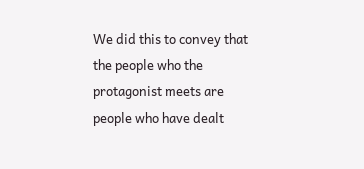We did this to convey that the people who the protagonist meets are people who have dealt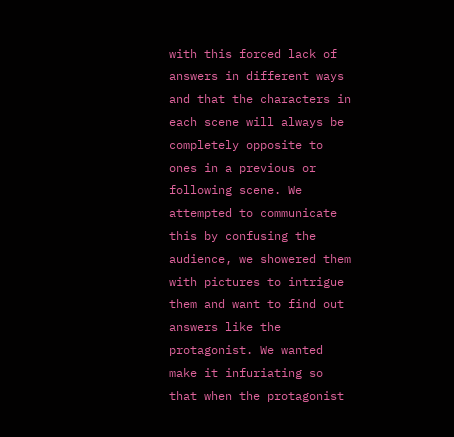with this forced lack of answers in different ways and that the characters in each scene will always be completely opposite to ones in a previous or following scene. We attempted to communicate this by confusing the audience, we showered them with pictures to intrigue them and want to find out answers like the protagonist. We wanted make it infuriating so that when the protagonist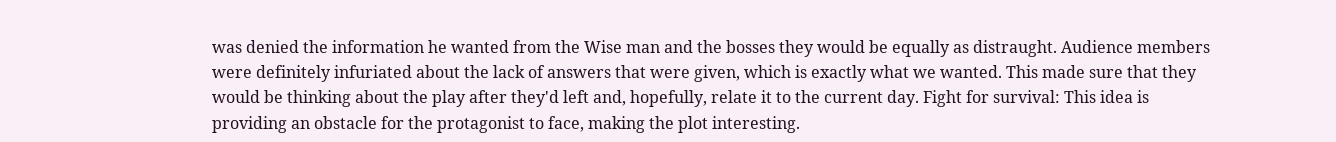was denied the information he wanted from the Wise man and the bosses they would be equally as distraught. Audience members were definitely infuriated about the lack of answers that were given, which is exactly what we wanted. This made sure that they would be thinking about the play after they'd left and, hopefully, relate it to the current day. Fight for survival: This idea is providing an obstacle for the protagonist to face, making the plot interesting.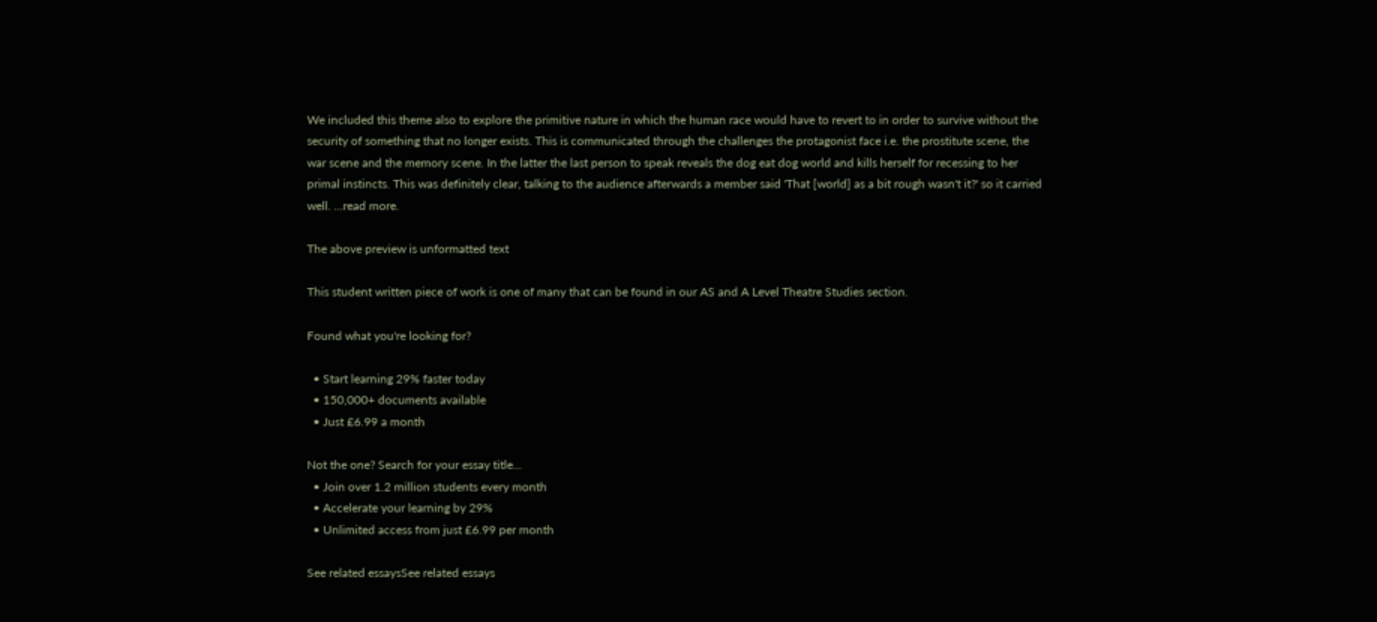We included this theme also to explore the primitive nature in which the human race would have to revert to in order to survive without the security of something that no longer exists. This is communicated through the challenges the protagonist face i.e. the prostitute scene, the war scene and the memory scene. In the latter the last person to speak reveals the dog eat dog world and kills herself for recessing to her primal instincts. This was definitely clear, talking to the audience afterwards a member said 'That [world] as a bit rough wasn't it?' so it carried well. ...read more.

The above preview is unformatted text

This student written piece of work is one of many that can be found in our AS and A Level Theatre Studies section.

Found what you're looking for?

  • Start learning 29% faster today
  • 150,000+ documents available
  • Just £6.99 a month

Not the one? Search for your essay title...
  • Join over 1.2 million students every month
  • Accelerate your learning by 29%
  • Unlimited access from just £6.99 per month

See related essaysSee related essays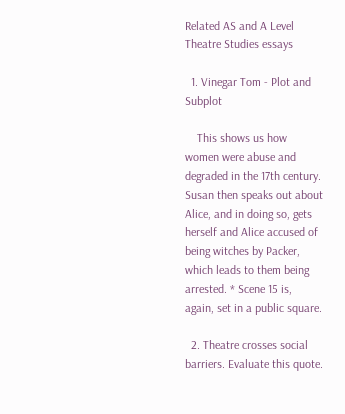Related AS and A Level Theatre Studies essays

  1. Vinegar Tom - Plot and Subplot

    This shows us how women were abuse and degraded in the 17th century. Susan then speaks out about Alice, and in doing so, gets herself and Alice accused of being witches by Packer, which leads to them being arrested. * Scene 15 is, again, set in a public square.

  2. Theatre crosses social barriers. Evaluate this quote.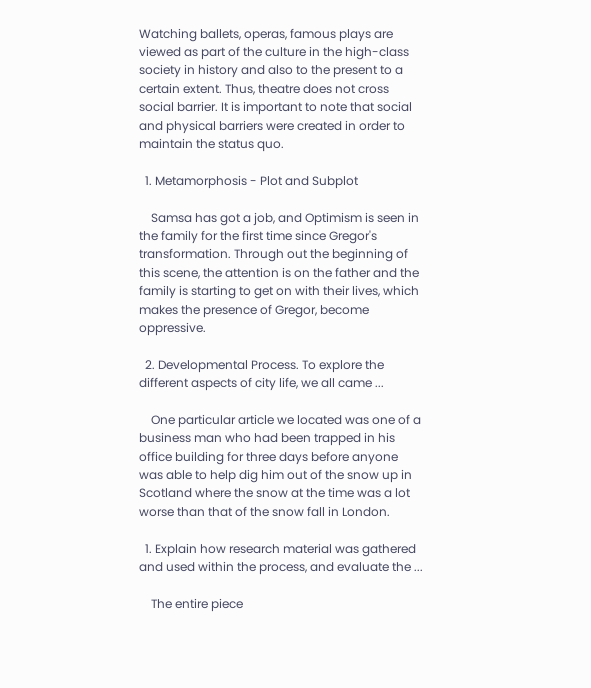Watching ballets, operas, famous plays are viewed as part of the culture in the high-class society in history and also to the present to a certain extent. Thus, theatre does not cross social barrier. It is important to note that social and physical barriers were created in order to maintain the status quo.

  1. Metamorphosis - Plot and Subplot

    Samsa has got a job, and Optimism is seen in the family for the first time since Gregor's transformation. Through out the beginning of this scene, the attention is on the father and the family is starting to get on with their lives, which makes the presence of Gregor, become oppressive.

  2. Developmental Process. To explore the different aspects of city life, we all came ...

    One particular article we located was one of a business man who had been trapped in his office building for three days before anyone was able to help dig him out of the snow up in Scotland where the snow at the time was a lot worse than that of the snow fall in London.

  1. Explain how research material was gathered and used within the process, and evaluate the ...

    The entire piece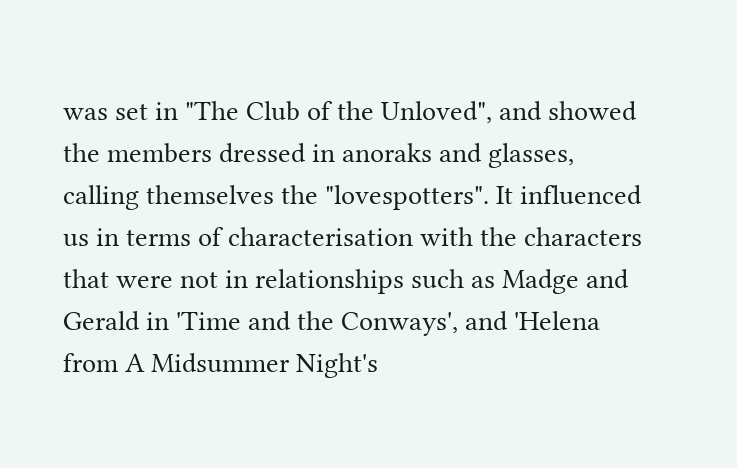was set in "The Club of the Unloved", and showed the members dressed in anoraks and glasses, calling themselves the "lovespotters". It influenced us in terms of characterisation with the characters that were not in relationships such as Madge and Gerald in 'Time and the Conways', and 'Helena from A Midsummer Night's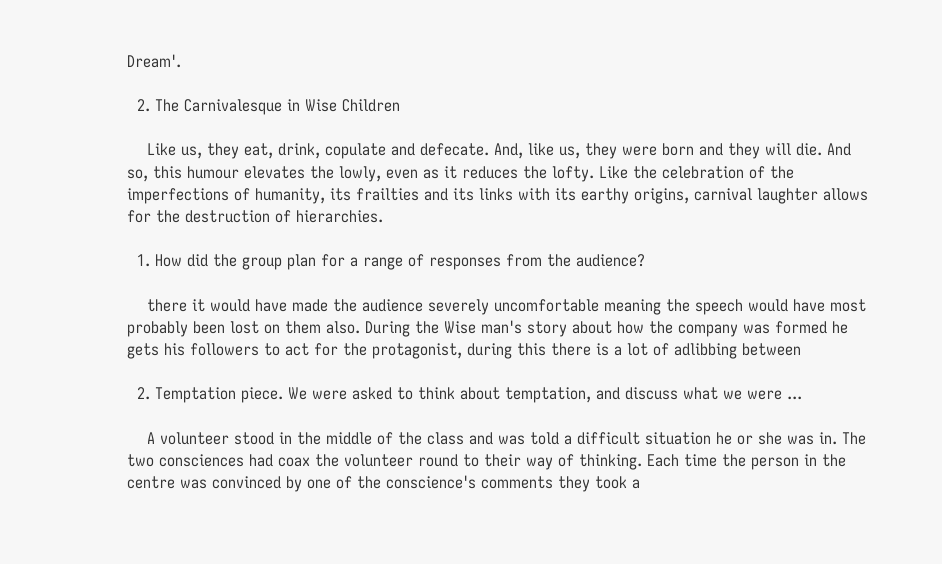Dream'.

  2. The Carnivalesque in Wise Children

    Like us, they eat, drink, copulate and defecate. And, like us, they were born and they will die. And so, this humour elevates the lowly, even as it reduces the lofty. Like the celebration of the imperfections of humanity, its frailties and its links with its earthy origins, carnival laughter allows for the destruction of hierarchies.

  1. How did the group plan for a range of responses from the audience?

    there it would have made the audience severely uncomfortable meaning the speech would have most probably been lost on them also. During the Wise man's story about how the company was formed he gets his followers to act for the protagonist, during this there is a lot of adlibbing between

  2. Temptation piece. We were asked to think about temptation, and discuss what we were ...

    A volunteer stood in the middle of the class and was told a difficult situation he or she was in. The two consciences had coax the volunteer round to their way of thinking. Each time the person in the centre was convinced by one of the conscience's comments they took a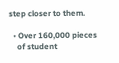step closer to them.

  • Over 160,000 pieces
    of student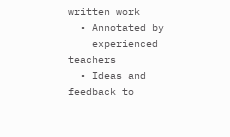written work
  • Annotated by
    experienced teachers
  • Ideas and feedback to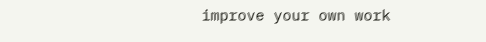improve your own work